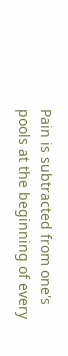Pain is subtracted from one's pools at the beginning of every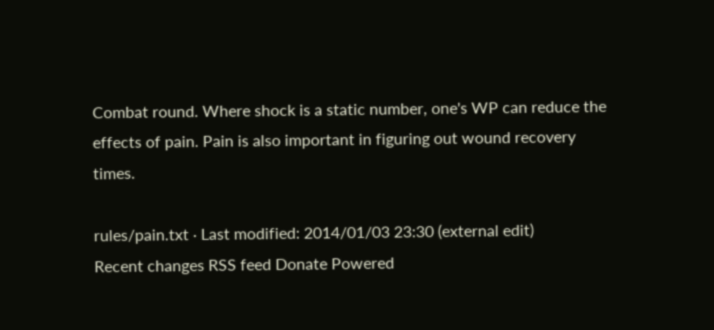Combat round. Where shock is a static number, one's WP can reduce the effects of pain. Pain is also important in figuring out wound recovery times.

rules/pain.txt · Last modified: 2014/01/03 23:30 (external edit)
Recent changes RSS feed Donate Powered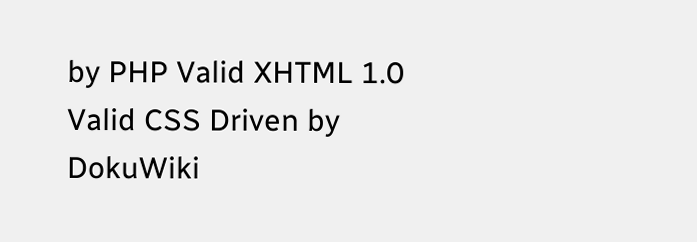by PHP Valid XHTML 1.0 Valid CSS Driven by DokuWiki